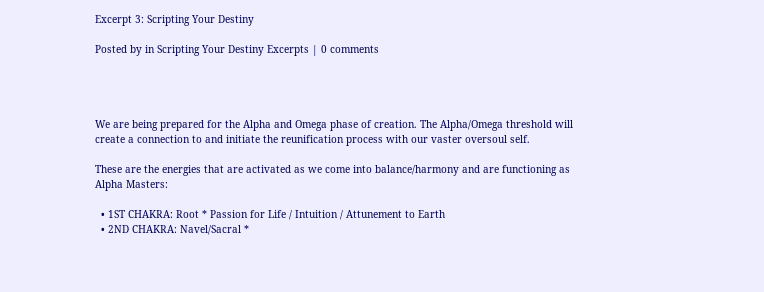Excerpt 3: Scripting Your Destiny

Posted by in Scripting Your Destiny Excerpts | 0 comments




We are being prepared for the Alpha and Omega phase of creation. The Alpha/Omega threshold will create a connection to and initiate the reunification process with our vaster oversoul self.

These are the energies that are activated as we come into balance/harmony and are functioning as Alpha Masters:

  • 1ST CHAKRA: Root * Passion for Life / Intuition / Attunement to Earth
  • 2ND CHAKRA: Navel/Sacral *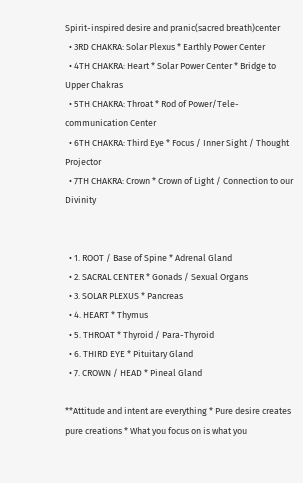Spirit-inspired desire and pranic(sacred breath)center
  • 3RD CHAKRA: Solar Plexus * Earthly Power Center
  • 4TH CHAKRA: Heart * Solar Power Center * Bridge to Upper Chakras
  • 5TH CHAKRA: Throat * Rod of Power/Tele-communication Center
  • 6TH CHAKRA: Third Eye * Focus / Inner Sight / Thought Projector
  • 7TH CHAKRA: Crown * Crown of Light / Connection to our Divinity


  • 1. ROOT / Base of Spine * Adrenal Gland
  • 2. SACRAL CENTER * Gonads / Sexual Organs
  • 3. SOLAR PLEXUS * Pancreas
  • 4. HEART * Thymus
  • 5. THROAT * Thyroid / Para-Thyroid
  • 6. THIRD EYE * Pituitary Gland
  • 7. CROWN / HEAD * Pineal Gland

**Attitude and intent are everything * Pure desire creates pure creations * What you focus on is what you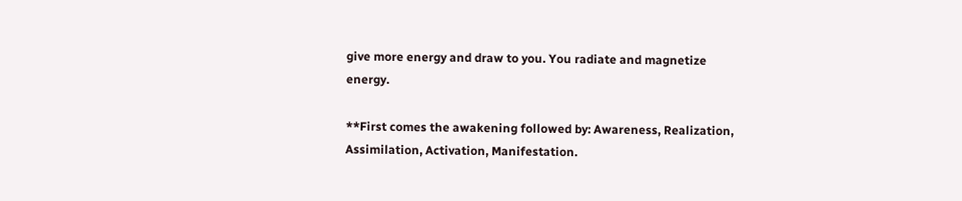give more energy and draw to you. You radiate and magnetize energy.

**First comes the awakening followed by: Awareness, Realization, Assimilation, Activation, Manifestation.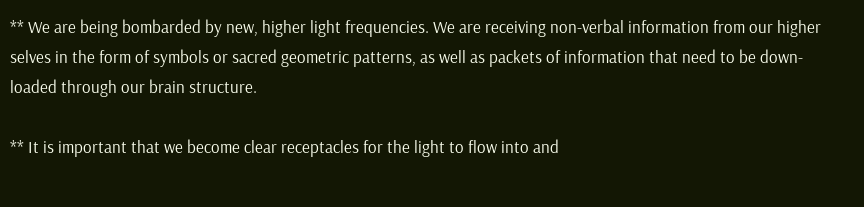** We are being bombarded by new, higher light frequencies. We are receiving non-verbal information from our higher selves in the form of symbols or sacred geometric patterns, as well as packets of information that need to be down-loaded through our brain structure.

** It is important that we become clear receptacles for the light to flow into and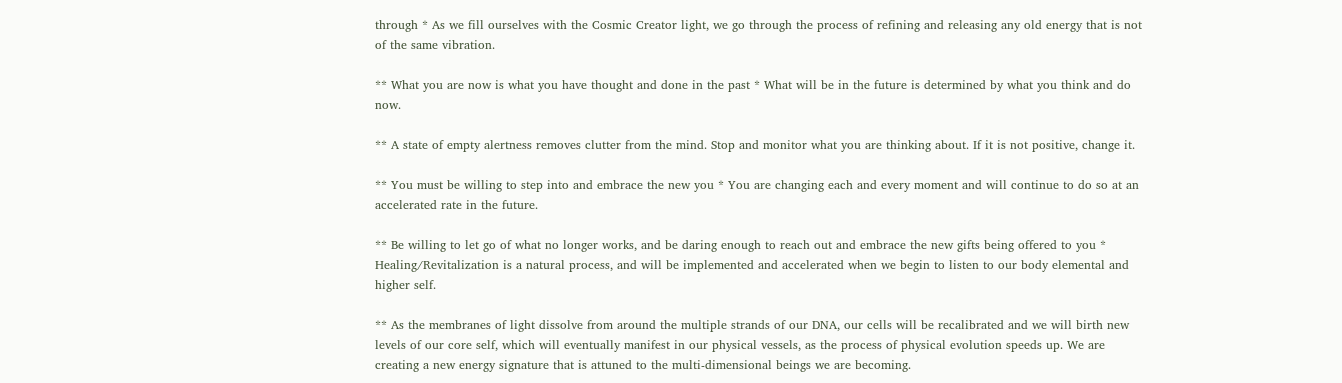through * As we fill ourselves with the Cosmic Creator light, we go through the process of refining and releasing any old energy that is not of the same vibration.

** What you are now is what you have thought and done in the past * What will be in the future is determined by what you think and do now.

** A state of empty alertness removes clutter from the mind. Stop and monitor what you are thinking about. If it is not positive, change it.

** You must be willing to step into and embrace the new you * You are changing each and every moment and will continue to do so at an accelerated rate in the future.

** Be willing to let go of what no longer works, and be daring enough to reach out and embrace the new gifts being offered to you * Healing/Revitalization is a natural process, and will be implemented and accelerated when we begin to listen to our body elemental and higher self.

** As the membranes of light dissolve from around the multiple strands of our DNA, our cells will be recalibrated and we will birth new levels of our core self, which will eventually manifest in our physical vessels, as the process of physical evolution speeds up. We are creating a new energy signature that is attuned to the multi-dimensional beings we are becoming.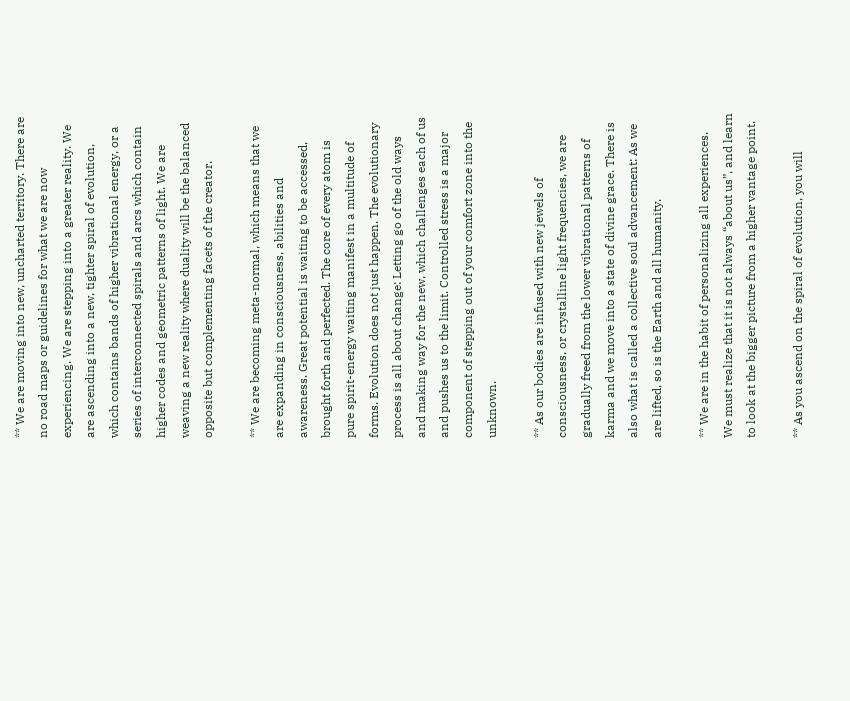** We are moving into new, uncharted territory. There are no road maps or guidelines for what we are now experiencing. We are stepping into a greater reality. We are ascending into a new, tighter spiral of evolution, which contains bands of higher vibrational energy, or a series of interconnected spirals and arcs which contain higher codes and geometric patterns of light. We are weaving a new reality where duality will be the balanced opposite but complementing facets of the creator.

** We are becoming meta-normal, which means that we are expanding in consciousness, abilities and awareness. Great potential is waiting to be accessed, brought forth and perfected. The core of every atom is pure spirit-energy waiting manifest in a multitude of forms. Evolution does not just happen. The evolutionary process is all about change: Letting go of the old ways and making way for the new, which challenges each of us and pushes us to the limit. Controlled stress is a major component of stepping out of your comfort zone into the unknown.

** As our bodies are infused with new jewels of consciousness, or crystalline light frequencies, we are gradually freed from the lower vibrational patterns of karma and we move into a state of divine grace. There is also what is called a collective soul advancement: As we are lifted, so is the Earth and all humanity.

** We are in the habit of personalizing all experiences. We must realize that it is not always “about us”, and learn to look at the bigger picture from a higher vantage point.

** As you ascend on the spiral of evolution, you will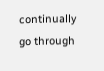continually go through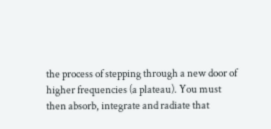the process of stepping through a new door of higher frequencies (a plateau). You must then absorb, integrate and radiate that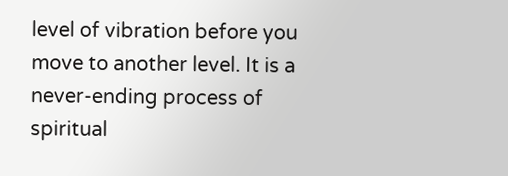level of vibration before you move to another level. It is a never-ending process of spiritual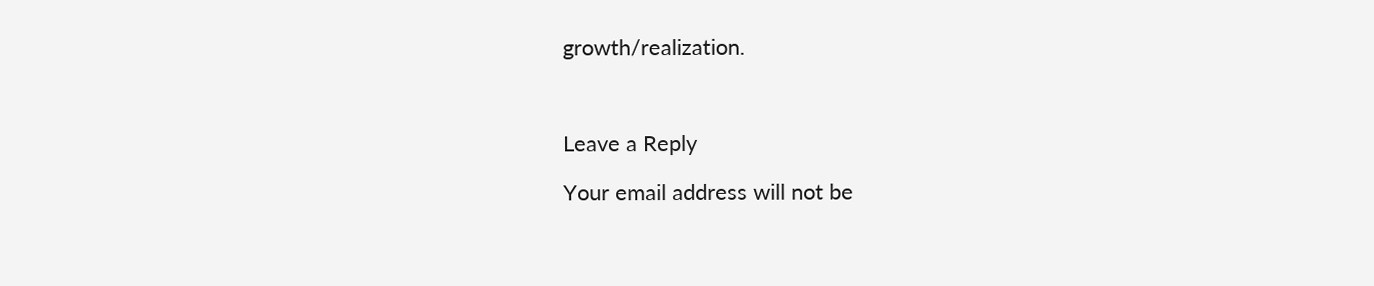growth/realization.



Leave a Reply

Your email address will not be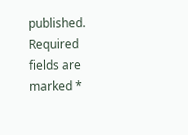published. Required fields are marked *